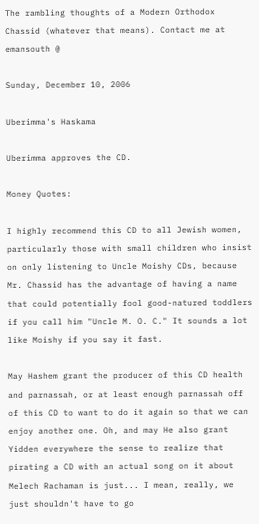The rambling thoughts of a Modern Orthodox Chassid (whatever that means). Contact me at emansouth @

Sunday, December 10, 2006

Uberimma's Haskama

Uberimma approves the CD.

Money Quotes:

I highly recommend this CD to all Jewish women, particularly those with small children who insist on only listening to Uncle Moishy CDs, because Mr. Chassid has the advantage of having a name that could potentially fool good-natured toddlers if you call him "Uncle M. O. C." It sounds a lot like Moishy if you say it fast.

May Hashem grant the producer of this CD health and parnassah, or at least enough parnassah off of this CD to want to do it again so that we can enjoy another one. Oh, and may He also grant Yidden everywhere the sense to realize that pirating a CD with an actual song on it about Melech Rachaman is just... I mean, really, we just shouldn't have to go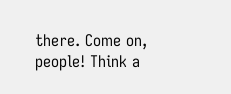there. Come on, people! Think a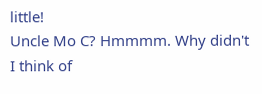little!
Uncle Mo C? Hmmmm. Why didn't I think of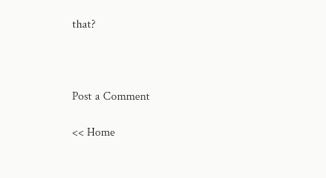that?



Post a Comment

<< Home